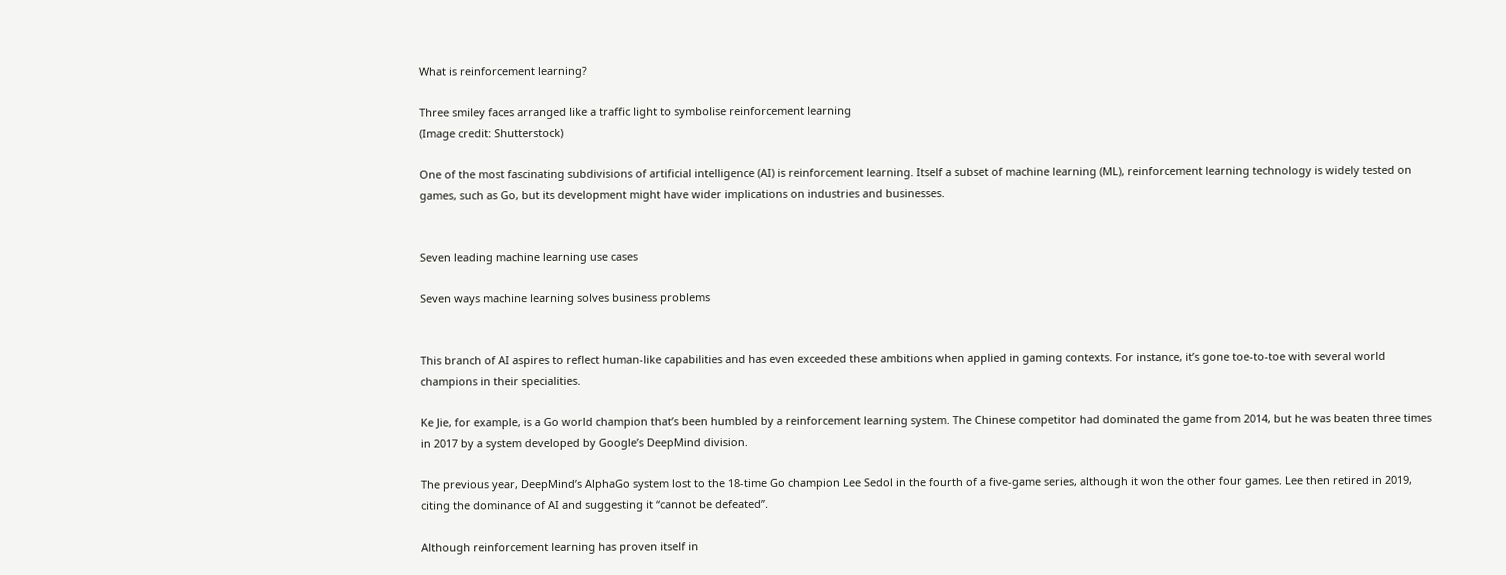What is reinforcement learning?

Three smiley faces arranged like a traffic light to symbolise reinforcement learning
(Image credit: Shutterstock)

One of the most fascinating subdivisions of artificial intelligence (AI) is reinforcement learning. Itself a subset of machine learning (ML), reinforcement learning technology is widely tested on games, such as Go, but its development might have wider implications on industries and businesses.


Seven leading machine learning use cases

Seven ways machine learning solves business problems


This branch of AI aspires to reflect human-like capabilities and has even exceeded these ambitions when applied in gaming contexts. For instance, it’s gone toe-to-toe with several world champions in their specialities.

Ke Jie, for example, is a Go world champion that’s been humbled by a reinforcement learning system. The Chinese competitor had dominated the game from 2014, but he was beaten three times in 2017 by a system developed by Google’s DeepMind division.

The previous year, DeepMind’s AlphaGo system lost to the 18-time Go champion Lee Sedol in the fourth of a five-game series, although it won the other four games. Lee then retired in 2019, citing the dominance of AI and suggesting it “cannot be defeated”.

Although reinforcement learning has proven itself in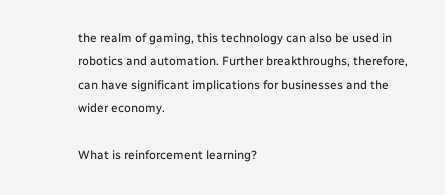the realm of gaming, this technology can also be used in robotics and automation. Further breakthroughs, therefore, can have significant implications for businesses and the wider economy.

What is reinforcement learning?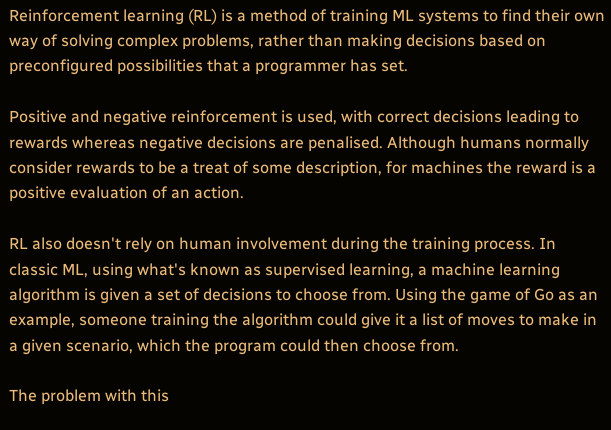Reinforcement learning (RL) is a method of training ML systems to find their own way of solving complex problems, rather than making decisions based on preconfigured possibilities that a programmer has set.

Positive and negative reinforcement is used, with correct decisions leading to rewards whereas negative decisions are penalised. Although humans normally consider rewards to be a treat of some description, for machines the reward is a positive evaluation of an action.

RL also doesn't rely on human involvement during the training process. In classic ML, using what's known as supervised learning, a machine learning algorithm is given a set of decisions to choose from. Using the game of Go as an example, someone training the algorithm could give it a list of moves to make in a given scenario, which the program could then choose from.

The problem with this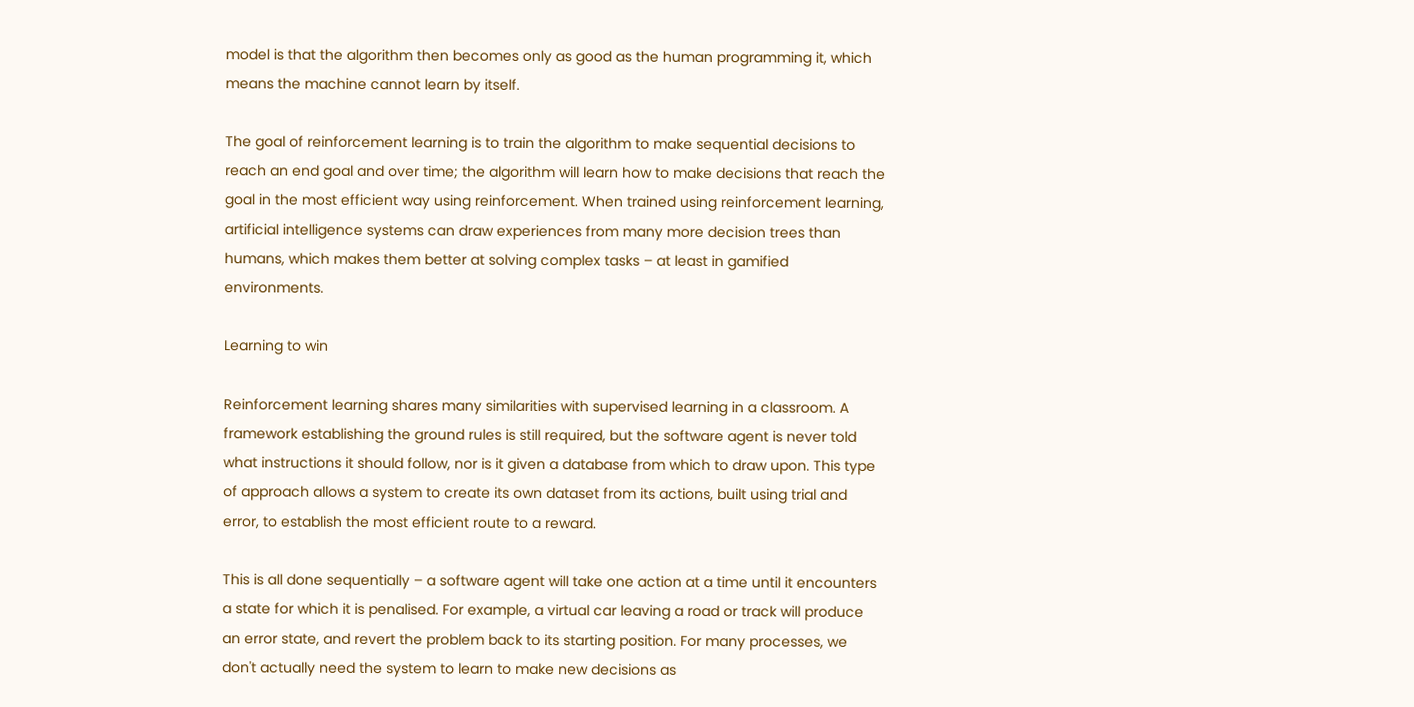model is that the algorithm then becomes only as good as the human programming it, which means the machine cannot learn by itself.

The goal of reinforcement learning is to train the algorithm to make sequential decisions to reach an end goal and over time; the algorithm will learn how to make decisions that reach the goal in the most efficient way using reinforcement. When trained using reinforcement learning, artificial intelligence systems can draw experiences from many more decision trees than humans, which makes them better at solving complex tasks – at least in gamified environments.

Learning to win

Reinforcement learning shares many similarities with supervised learning in a classroom. A framework establishing the ground rules is still required, but the software agent is never told what instructions it should follow, nor is it given a database from which to draw upon. This type of approach allows a system to create its own dataset from its actions, built using trial and error, to establish the most efficient route to a reward.

This is all done sequentially – a software agent will take one action at a time until it encounters a state for which it is penalised. For example, a virtual car leaving a road or track will produce an error state, and revert the problem back to its starting position. For many processes, we don't actually need the system to learn to make new decisions as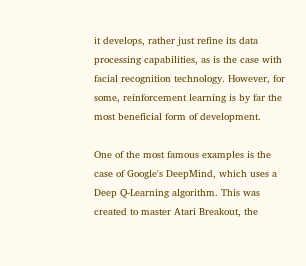it develops, rather just refine its data processing capabilities, as is the case with facial recognition technology. However, for some, reinforcement learning is by far the most beneficial form of development.

One of the most famous examples is the case of Google's DeepMind, which uses a Deep Q-Learning algorithm. This was created to master Atari Breakout, the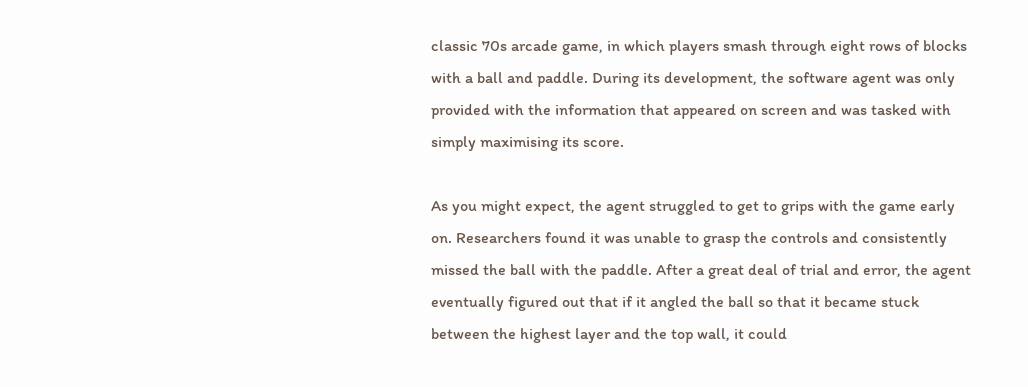classic 70s arcade game, in which players smash through eight rows of blocks with a ball and paddle. During its development, the software agent was only provided with the information that appeared on screen and was tasked with simply maximising its score.

As you might expect, the agent struggled to get to grips with the game early on. Researchers found it was unable to grasp the controls and consistently missed the ball with the paddle. After a great deal of trial and error, the agent eventually figured out that if it angled the ball so that it became stuck between the highest layer and the top wall, it could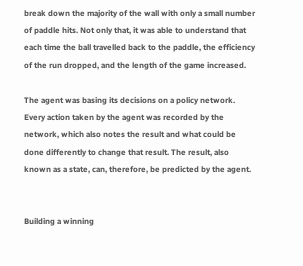break down the majority of the wall with only a small number of paddle hits. Not only that, it was able to understand that each time the ball travelled back to the paddle, the efficiency of the run dropped, and the length of the game increased.

The agent was basing its decisions on a policy network. Every action taken by the agent was recorded by the network, which also notes the result and what could be done differently to change that result. The result, also known as a state, can, therefore, be predicted by the agent.


Building a winning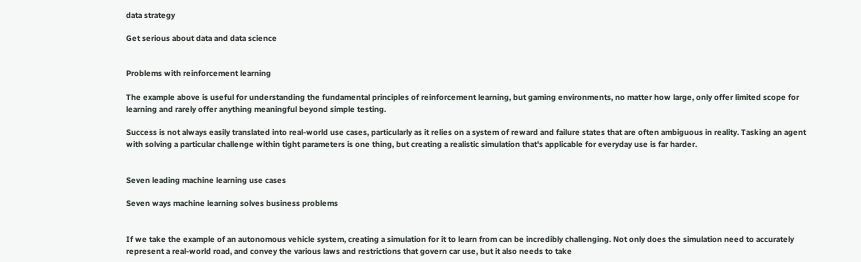data strategy

Get serious about data and data science


Problems with reinforcement learning

The example above is useful for understanding the fundamental principles of reinforcement learning, but gaming environments, no matter how large, only offer limited scope for learning and rarely offer anything meaningful beyond simple testing.

Success is not always easily translated into real-world use cases, particularly as it relies on a system of reward and failure states that are often ambiguous in reality. Tasking an agent with solving a particular challenge within tight parameters is one thing, but creating a realistic simulation that's applicable for everyday use is far harder.


Seven leading machine learning use cases

Seven ways machine learning solves business problems


If we take the example of an autonomous vehicle system, creating a simulation for it to learn from can be incredibly challenging. Not only does the simulation need to accurately represent a real-world road, and convey the various laws and restrictions that govern car use, but it also needs to take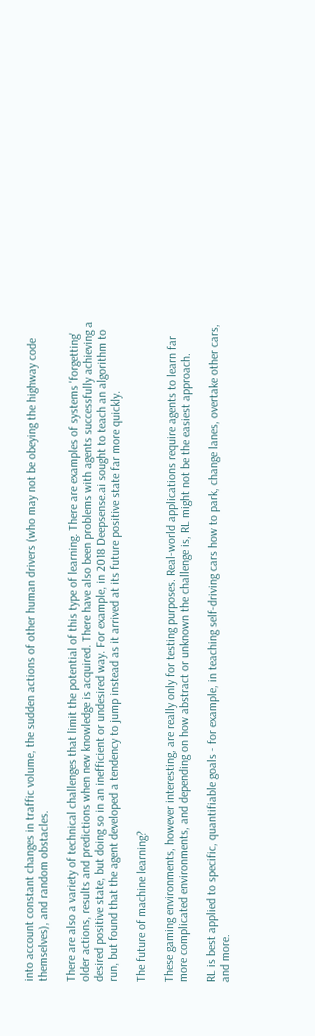into account constant changes in traffic volume, the sudden actions of other human drivers (who may not be obeying the highway code themselves), and random obstacles.

There are also a variety of technical challenges that limit the potential of this type of learning. There are examples of systems 'forgetting' older actions, results and predictions when new knowledge is acquired. There have also been problems with agents successfully achieving a desired positive state, but doing so in an inefficient or undesired way. For example, in 2018 Deepsense.ai sought to teach an algorithm to run, but found that the agent developed a tendency to jump instead as it arrived at its future positive state far more quickly.

The future of machine learning?

These gaming environments, however interesting, are really only for testing purposes. Real-world applications require agents to learn far more complicated environments, and depending on how abstract or unknown the challenge is, RL might not be the easiest approach.

RL is best applied to specific, quantifiable goals - for example, in teaching self-driving cars how to park, change lanes, overtake other cars, and more.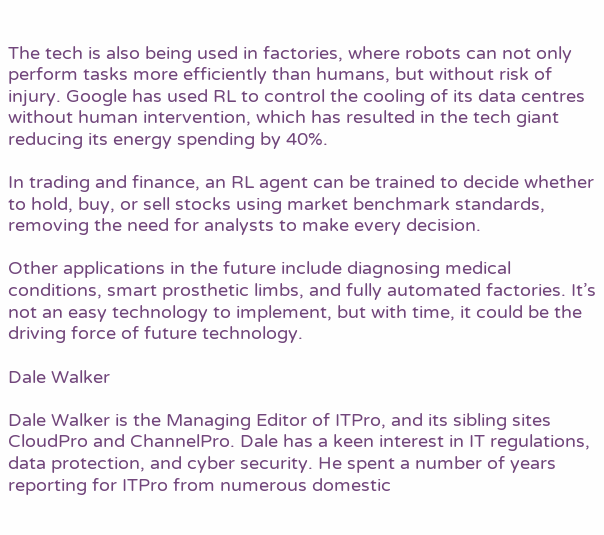The tech is also being used in factories, where robots can not only perform tasks more efficiently than humans, but without risk of injury. Google has used RL to control the cooling of its data centres without human intervention, which has resulted in the tech giant reducing its energy spending by 40%.

In trading and finance, an RL agent can be trained to decide whether to hold, buy, or sell stocks using market benchmark standards, removing the need for analysts to make every decision.

Other applications in the future include diagnosing medical conditions, smart prosthetic limbs, and fully automated factories. It’s not an easy technology to implement, but with time, it could be the driving force of future technology.

Dale Walker

Dale Walker is the Managing Editor of ITPro, and its sibling sites CloudPro and ChannelPro. Dale has a keen interest in IT regulations, data protection, and cyber security. He spent a number of years reporting for ITPro from numerous domestic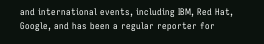and international events, including IBM, Red Hat, Google, and has been a regular reporter for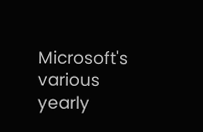Microsoft's various yearly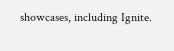showcases, including Ignite.